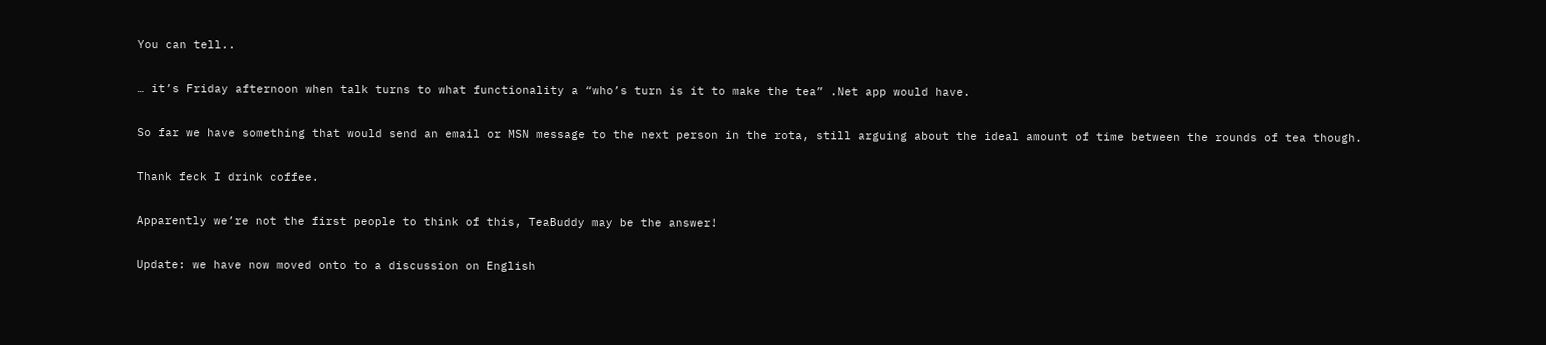You can tell..

… it’s Friday afternoon when talk turns to what functionality a “who’s turn is it to make the tea” .Net app would have.

So far we have something that would send an email or MSN message to the next person in the rota, still arguing about the ideal amount of time between the rounds of tea though.

Thank feck I drink coffee.

Apparently we’re not the first people to think of this, TeaBuddy may be the answer!

Update: we have now moved onto to a discussion on English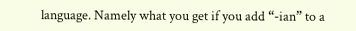language. Namely what you get if you add “-ian” to a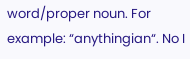word/proper noun. For example: “anythingian“. No I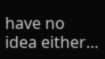have no idea either…